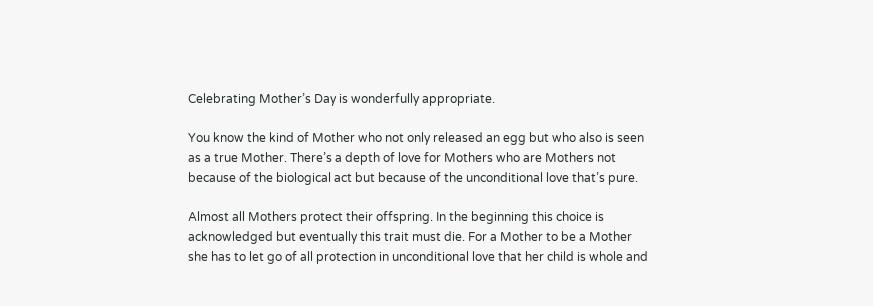Celebrating Mother’s Day is wonderfully appropriate.

You know the kind of Mother who not only released an egg but who also is seen as a true Mother. There’s a depth of love for Mothers who are Mothers not because of the biological act but because of the unconditional love that’s pure.

Almost all Mothers protect their offspring. In the beginning this choice is acknowledged but eventually this trait must die. For a Mother to be a Mother she has to let go of all protection in unconditional love that her child is whole and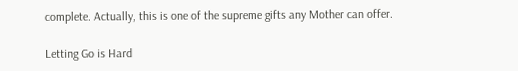complete. Actually, this is one of the supreme gifts any Mother can offer.

Letting Go is Hard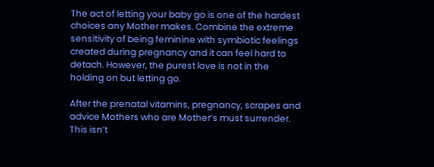The act of letting your baby go is one of the hardest choices any Mother makes. Combine the extreme sensitivity of being feminine with symbiotic feelings created during pregnancy and it can feel hard to detach. However, the purest love is not in the holding on but letting go.

After the prenatal vitamins, pregnancy, scrapes and advice Mothers who are Mother’s must surrender. This isn’t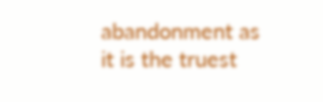abandonment as it is the truest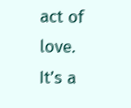act of love. It’s a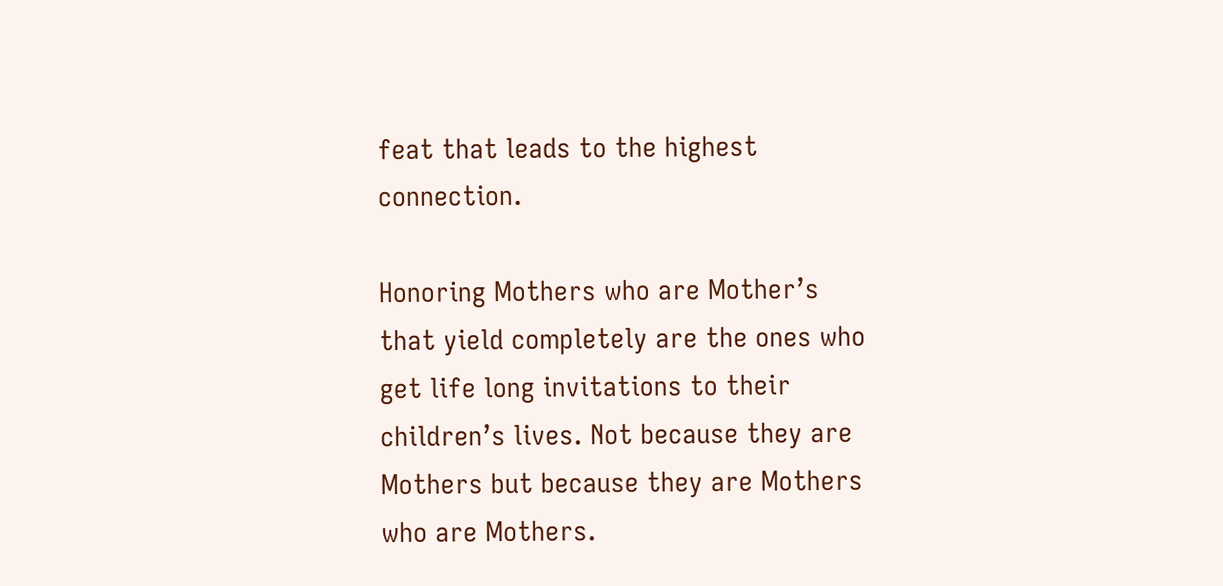feat that leads to the highest connection.

Honoring Mothers who are Mother’s that yield completely are the ones who get life long invitations to their children’s lives. Not because they are Mothers but because they are Mothers who are Mothers.